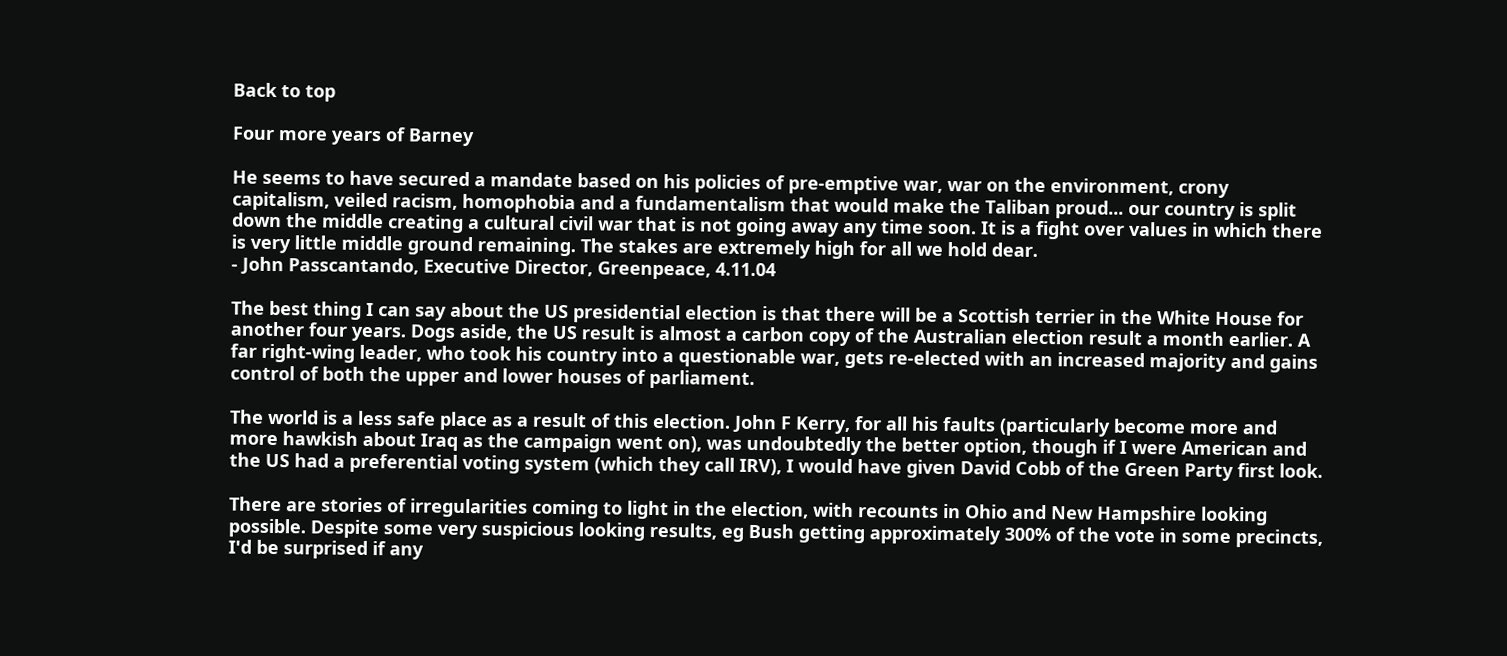Back to top

Four more years of Barney

He seems to have secured a mandate based on his policies of pre-emptive war, war on the environment, crony capitalism, veiled racism, homophobia and a fundamentalism that would make the Taliban proud... our country is split down the middle creating a cultural civil war that is not going away any time soon. It is a fight over values in which there is very little middle ground remaining. The stakes are extremely high for all we hold dear.
- John Passcantando, Executive Director, Greenpeace, 4.11.04

The best thing I can say about the US presidential election is that there will be a Scottish terrier in the White House for another four years. Dogs aside, the US result is almost a carbon copy of the Australian election result a month earlier. A far right-wing leader, who took his country into a questionable war, gets re-elected with an increased majority and gains control of both the upper and lower houses of parliament.

The world is a less safe place as a result of this election. John F Kerry, for all his faults (particularly become more and more hawkish about Iraq as the campaign went on), was undoubtedly the better option, though if I were American and the US had a preferential voting system (which they call IRV), I would have given David Cobb of the Green Party first look.

There are stories of irregularities coming to light in the election, with recounts in Ohio and New Hampshire looking possible. Despite some very suspicious looking results, eg Bush getting approximately 300% of the vote in some precincts, I'd be surprised if any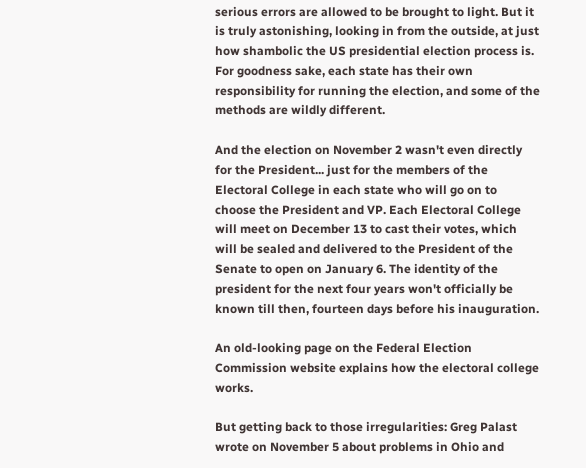serious errors are allowed to be brought to light. But it is truly astonishing, looking in from the outside, at just how shambolic the US presidential election process is. For goodness sake, each state has their own responsibility for running the election, and some of the methods are wildly different.

And the election on November 2 wasn't even directly for the President... just for the members of the Electoral College in each state who will go on to choose the President and VP. Each Electoral College will meet on December 13 to cast their votes, which will be sealed and delivered to the President of the Senate to open on January 6. The identity of the president for the next four years won't officially be known till then, fourteen days before his inauguration.

An old-looking page on the Federal Election Commission website explains how the electoral college works.

But getting back to those irregularities: Greg Palast wrote on November 5 about problems in Ohio and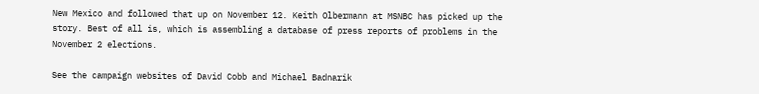New Mexico and followed that up on November 12. Keith Olbermann at MSNBC has picked up the story. Best of all is, which is assembling a database of press reports of problems in the November 2 elections.

See the campaign websites of David Cobb and Michael Badnarik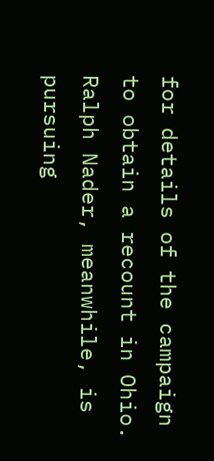for details of the campaign to obtain a recount in Ohio. Ralph Nader, meanwhile, is pursuing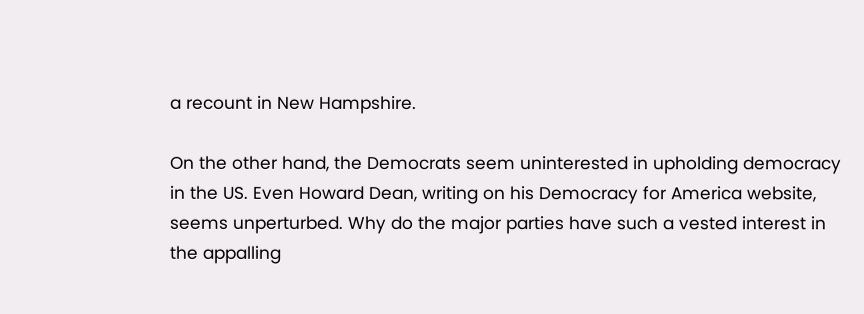a recount in New Hampshire.

On the other hand, the Democrats seem uninterested in upholding democracy in the US. Even Howard Dean, writing on his Democracy for America website, seems unperturbed. Why do the major parties have such a vested interest in the appalling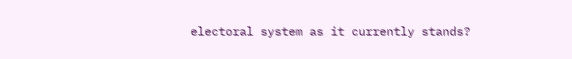electoral system as it currently stands?